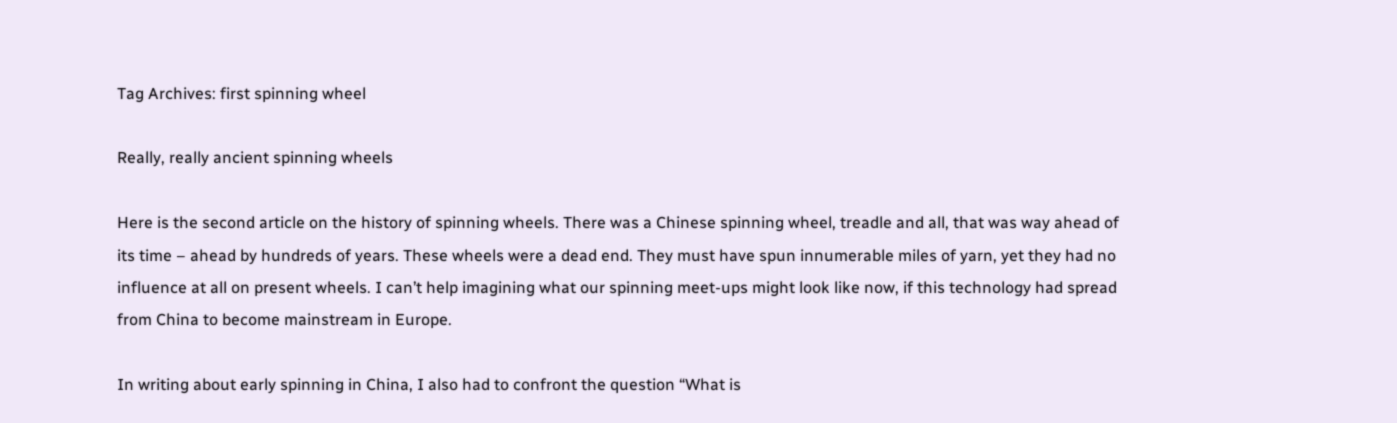Tag Archives: first spinning wheel

Really, really ancient spinning wheels

Here is the second article on the history of spinning wheels. There was a Chinese spinning wheel, treadle and all, that was way ahead of its time – ahead by hundreds of years. These wheels were a dead end. They must have spun innumerable miles of yarn, yet they had no influence at all on present wheels. I can’t help imagining what our spinning meet-ups might look like now, if this technology had spread from China to become mainstream in Europe.

In writing about early spinning in China, I also had to confront the question “What is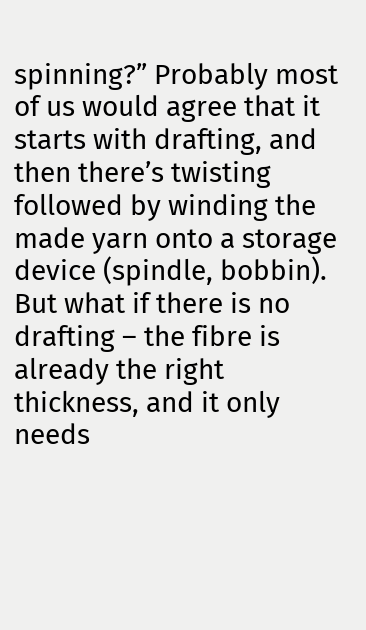spinning?” Probably most of us would agree that it starts with drafting, and then there’s twisting followed by winding the made yarn onto a storage device (spindle, bobbin). But what if there is no drafting – the fibre is already the right thickness, and it only needs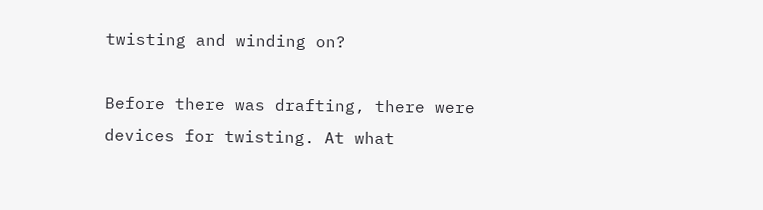twisting and winding on?

Before there was drafting, there were devices for twisting. At what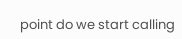point do we start calling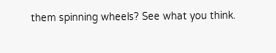them spinning wheels? See what you think.